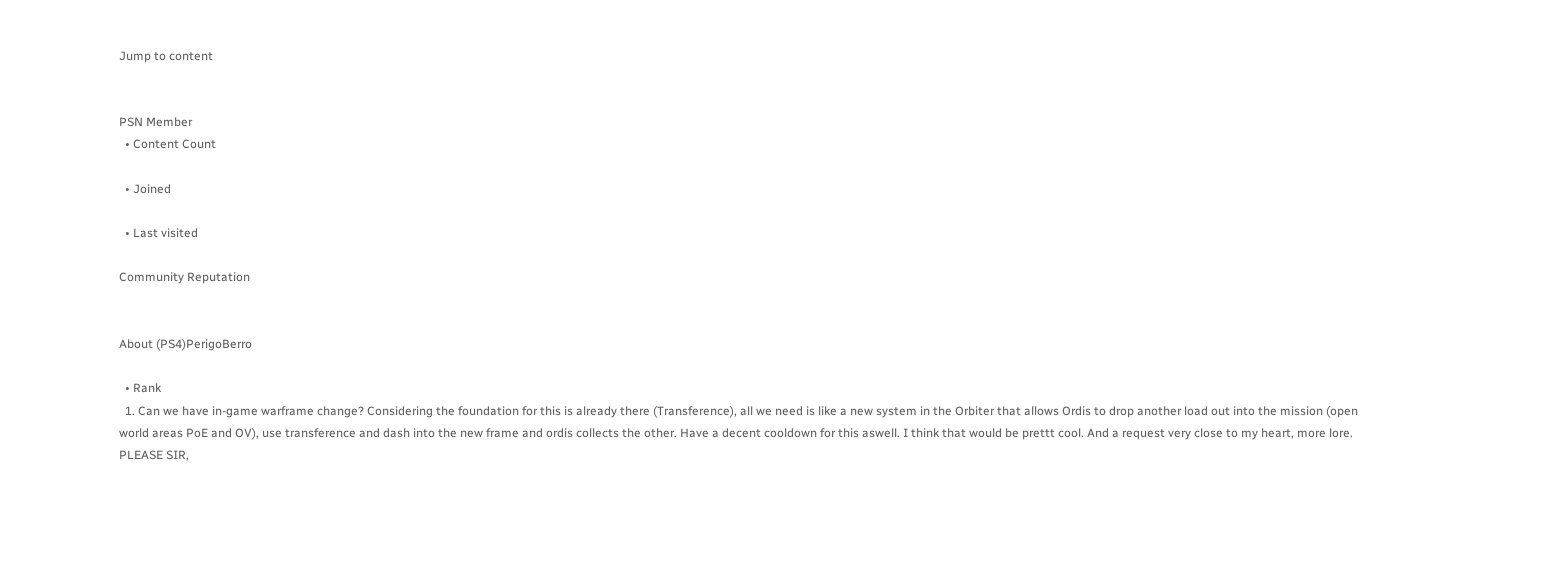Jump to content


PSN Member
  • Content Count

  • Joined

  • Last visited

Community Reputation


About (PS4)PerigoBerro

  • Rank
  1. Can we have in-game warframe change? Considering the foundation for this is already there (Transference), all we need is like a new system in the Orbiter that allows Ordis to drop another load out into the mission (open world areas PoE and OV), use transference and dash into the new frame and ordis collects the other. Have a decent cooldown for this aswell. I think that would be prettt cool. And a request very close to my heart, more lore. PLEASE SIR,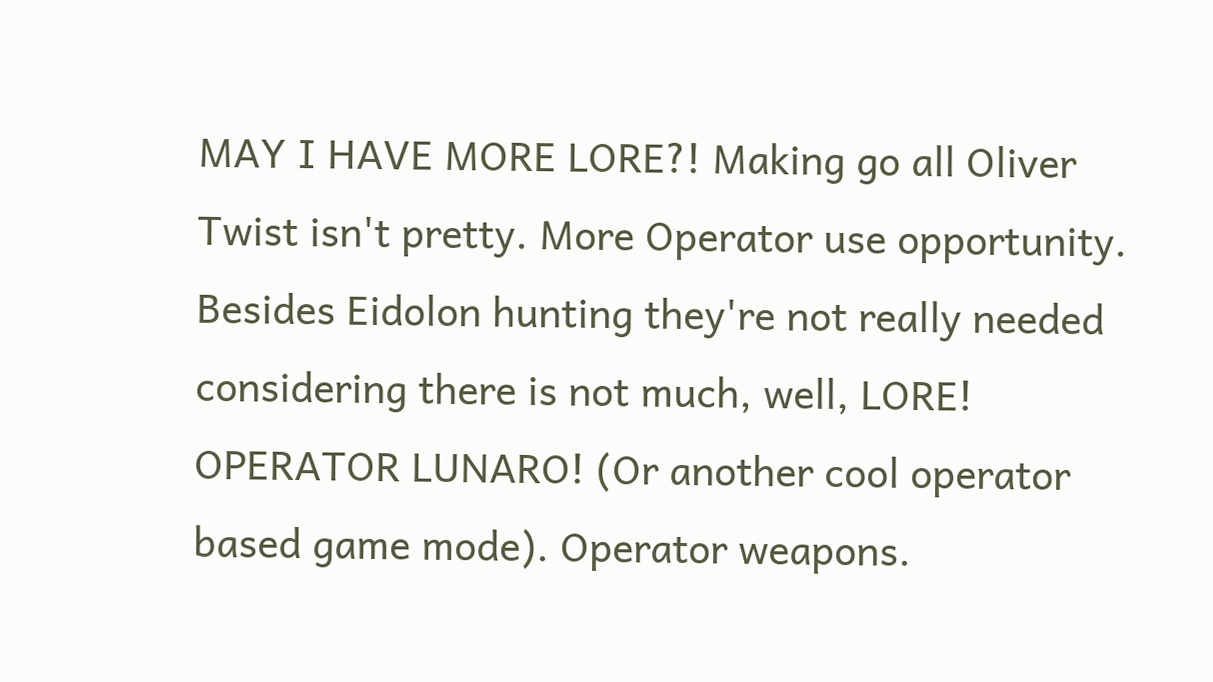MAY I HAVE MORE LORE?! Making go all Oliver Twist isn't pretty. More Operator use opportunity. Besides Eidolon hunting they're not really needed considering there is not much, well, LORE! OPERATOR LUNARO! (Or another cool operator based game mode). Operator weapons.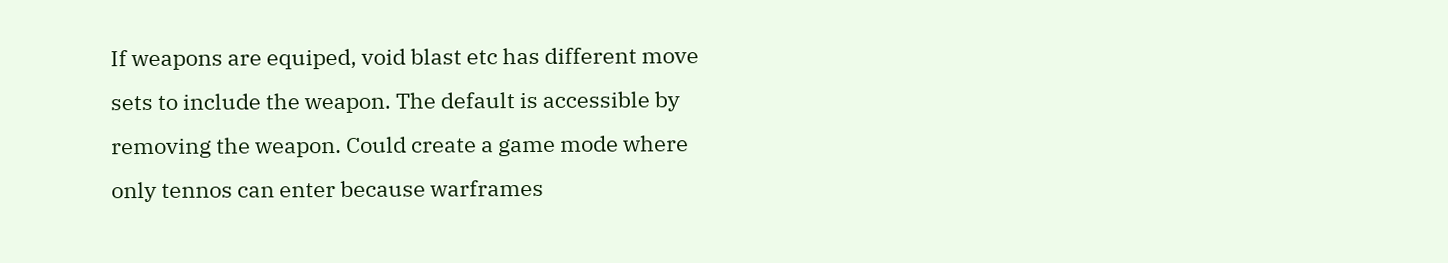If weapons are equiped, void blast etc has different move sets to include the weapon. The default is accessible by removing the weapon. Could create a game mode where only tennos can enter because warframes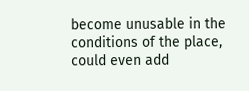become unusable in the conditions of the place, could even add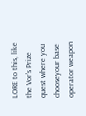LORE to this, like the Vor's Prize quest where you chooseyour base operator weapon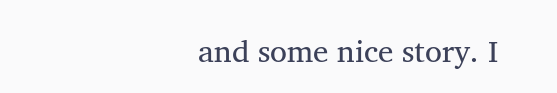and some nice story. I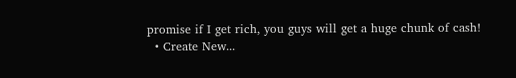promise if I get rich, you guys will get a huge chunk of cash!
  • Create New...